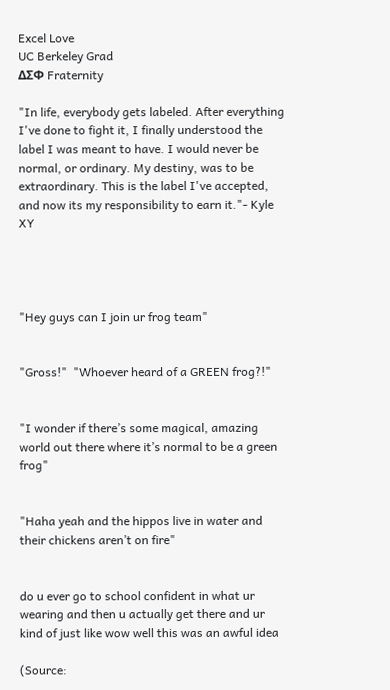Excel Love
UC Berkeley Grad
ΔΣΦ Fraternity

"In life, everybody gets labeled. After everything I've done to fight it, I finally understood the label I was meant to have. I would never be normal, or ordinary. My destiny, was to be extraordinary. This is the label I've accepted, and now its my responsibility to earn it."- Kyle XY




"Hey guys can I join ur frog team"


"Gross!"  "Whoever heard of a GREEN frog?!"


"I wonder if there’s some magical, amazing world out there where it’s normal to be a green frog"


"Haha yeah and the hippos live in water and their chickens aren’t on fire"


do u ever go to school confident in what ur wearing and then u actually get there and ur kind of just like wow well this was an awful idea

(Source: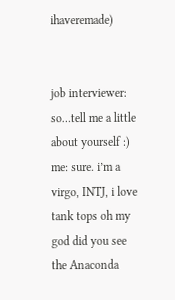ihaveremade)


job interviewer: so…tell me a little about yourself :)
me: sure. i’m a virgo, INTJ, i love tank tops oh my god did you see the Anaconda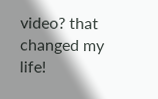video? that changed my life!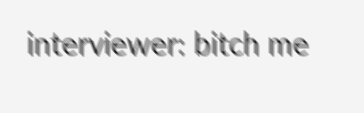interviewer: bitch me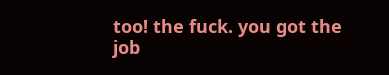too! the fuck. you got the job